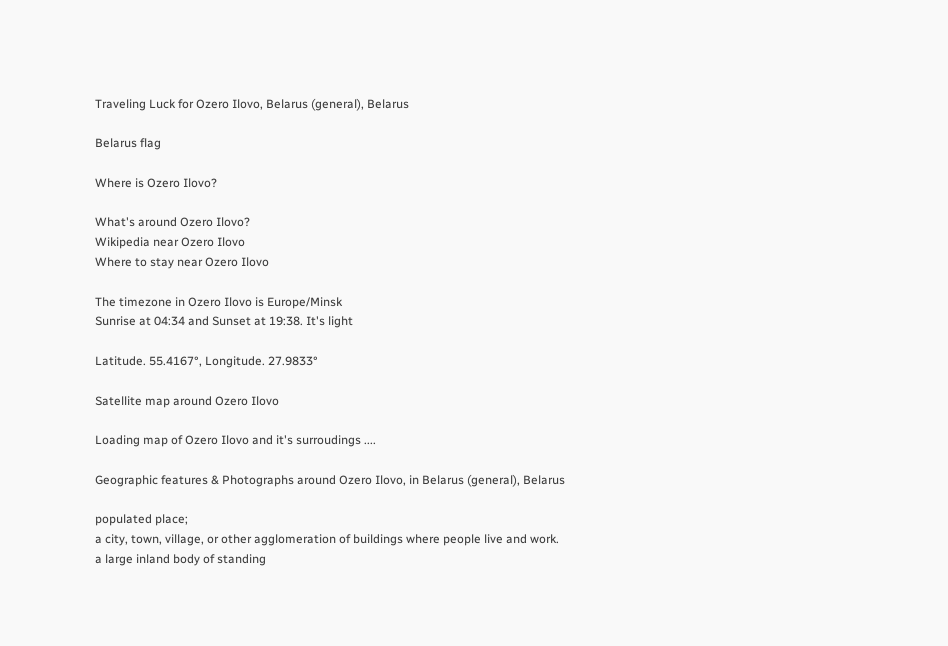Traveling Luck for Ozero Ilovo, Belarus (general), Belarus

Belarus flag

Where is Ozero Ilovo?

What's around Ozero Ilovo?
Wikipedia near Ozero Ilovo
Where to stay near Ozero Ilovo

The timezone in Ozero Ilovo is Europe/Minsk
Sunrise at 04:34 and Sunset at 19:38. It's light

Latitude. 55.4167°, Longitude. 27.9833°

Satellite map around Ozero Ilovo

Loading map of Ozero Ilovo and it's surroudings ....

Geographic features & Photographs around Ozero Ilovo, in Belarus (general), Belarus

populated place;
a city, town, village, or other agglomeration of buildings where people live and work.
a large inland body of standing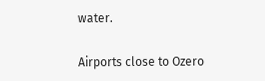water.

Airports close to Ozero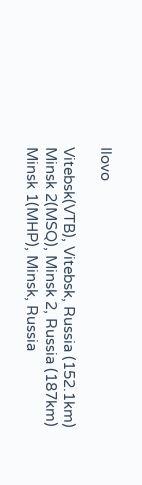Ilovo

Vitebsk(VTB), Vitebsk, Russia (152.1km)
Minsk 2(MSQ), Minsk 2, Russia (187km)
Minsk 1(MHP), Minsk, Russia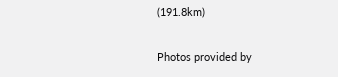(191.8km)

Photos provided by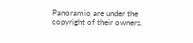Panoramio are under the copyright of their owners.